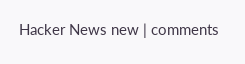Hacker News new | comments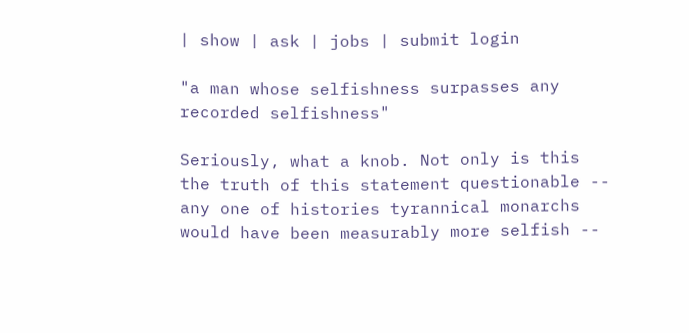| show | ask | jobs | submit login

"a man whose selfishness surpasses any recorded selfishness"

Seriously, what a knob. Not only is this the truth of this statement questionable -- any one of histories tyrannical monarchs would have been measurably more selfish --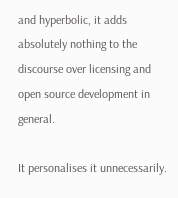and hyperbolic, it adds absolutely nothing to the discourse over licensing and open source development in general.

It personalises it unnecessarily.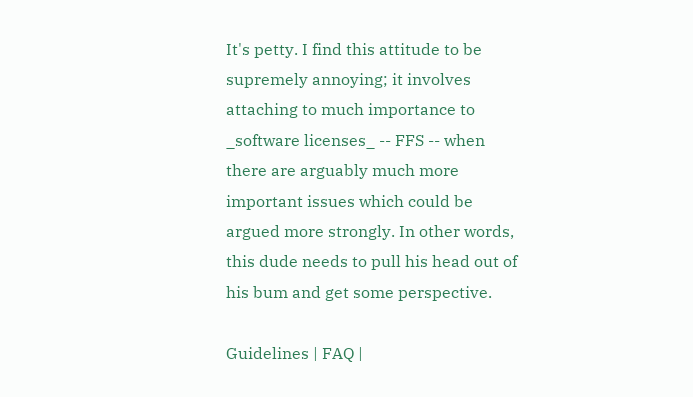It's petty. I find this attitude to be supremely annoying; it involves attaching to much importance to _software licenses_ -- FFS -- when there are arguably much more important issues which could be argued more strongly. In other words, this dude needs to pull his head out of his bum and get some perspective.

Guidelines | FAQ |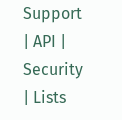Support | API | Security | Lists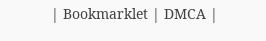| Bookmarklet | DMCA |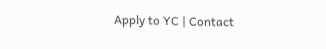Apply to YC | Contact